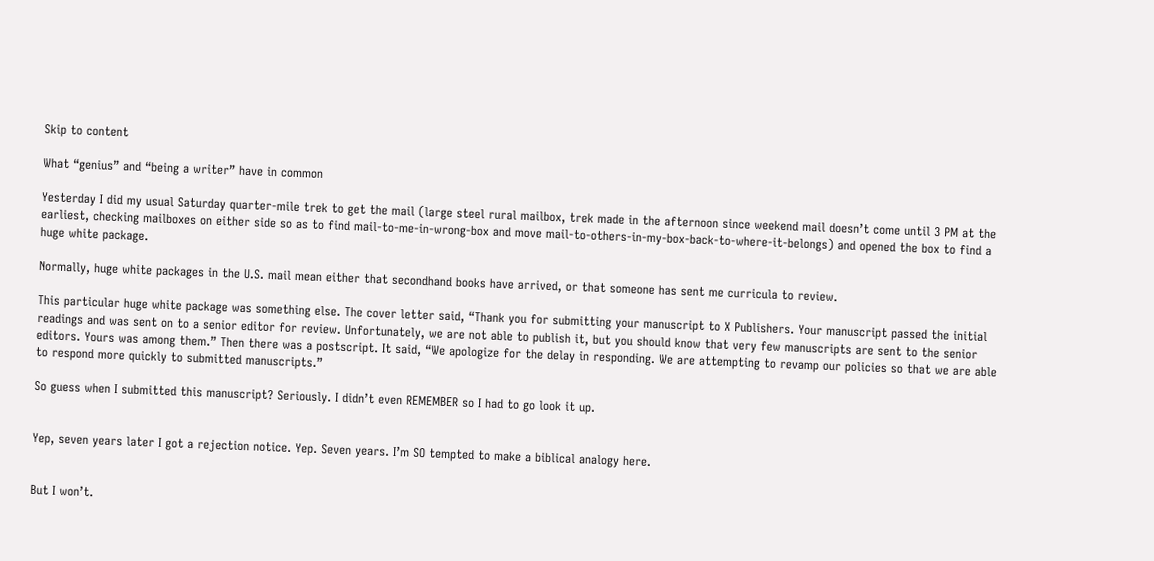Skip to content

What “genius” and “being a writer” have in common

Yesterday I did my usual Saturday quarter-mile trek to get the mail (large steel rural mailbox, trek made in the afternoon since weekend mail doesn’t come until 3 PM at the earliest, checking mailboxes on either side so as to find mail-to-me-in-wrong-box and move mail-to-others-in-my-box-back-to-where-it-belongs) and opened the box to find a huge white package.

Normally, huge white packages in the U.S. mail mean either that secondhand books have arrived, or that someone has sent me curricula to review.

This particular huge white package was something else. The cover letter said, “Thank you for submitting your manuscript to X Publishers. Your manuscript passed the initial readings and was sent on to a senior editor for review. Unfortunately, we are not able to publish it, but you should know that very few manuscripts are sent to the senior editors. Yours was among them.” Then there was a postscript. It said, “We apologize for the delay in responding. We are attempting to revamp our policies so that we are able to respond more quickly to submitted manuscripts.”

So guess when I submitted this manuscript? Seriously. I didn’t even REMEMBER so I had to go look it up.


Yep, seven years later I got a rejection notice. Yep. Seven years. I’m SO tempted to make a biblical analogy here.


But I won’t.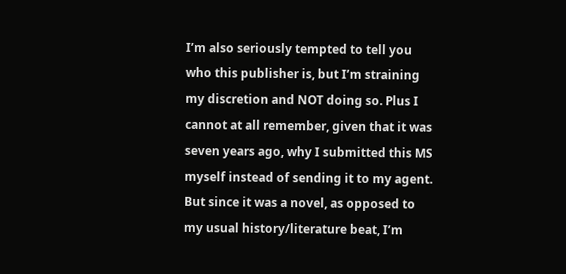I’m also seriously tempted to tell you who this publisher is, but I’m straining my discretion and NOT doing so. Plus I cannot at all remember, given that it was seven years ago, why I submitted this MS myself instead of sending it to my agent. But since it was a novel, as opposed to my usual history/literature beat, I’m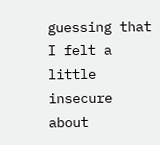guessing that I felt a little insecure about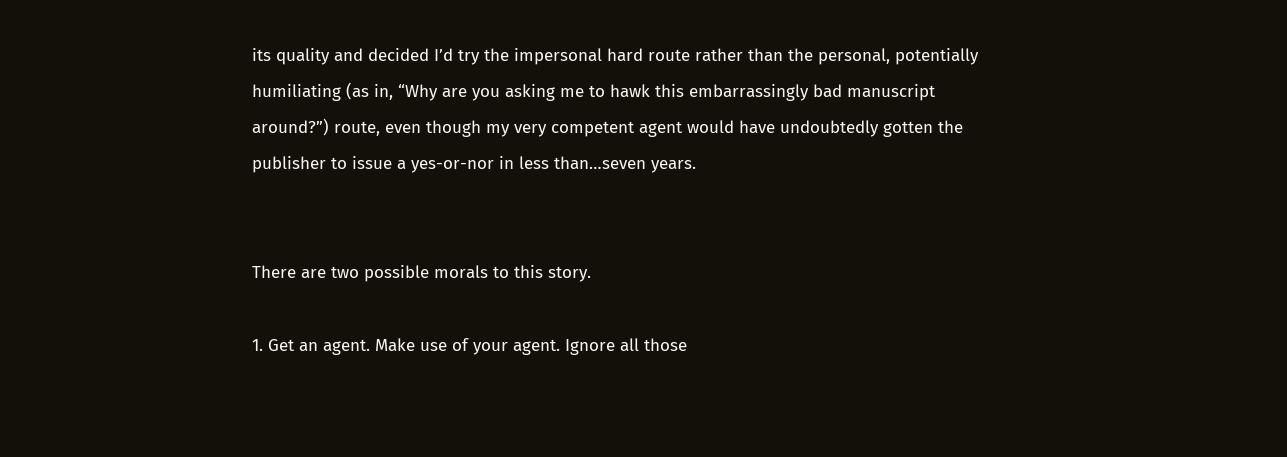its quality and decided I’d try the impersonal hard route rather than the personal, potentially humiliating (as in, “Why are you asking me to hawk this embarrassingly bad manuscript around?”) route, even though my very competent agent would have undoubtedly gotten the publisher to issue a yes-or-nor in less than…seven years.


There are two possible morals to this story.

1. Get an agent. Make use of your agent. Ignore all those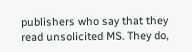publishers who say that they read unsolicited MS. They do,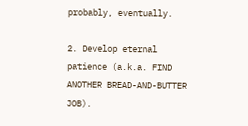probably, eventually.

2. Develop eternal patience (a.k.a. FIND ANOTHER BREAD-AND-BUTTER JOB).